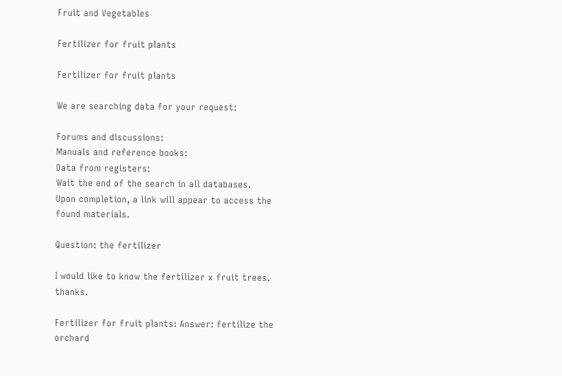Fruit and Vegetables

Fertilizer for fruit plants

Fertilizer for fruit plants

We are searching data for your request:

Forums and discussions:
Manuals and reference books:
Data from registers:
Wait the end of the search in all databases.
Upon completion, a link will appear to access the found materials.

Question: the fertilizer

I would like to know the fertilizer x fruit trees. thanks.

Fertilizer for fruit plants: Answer: fertilize the orchard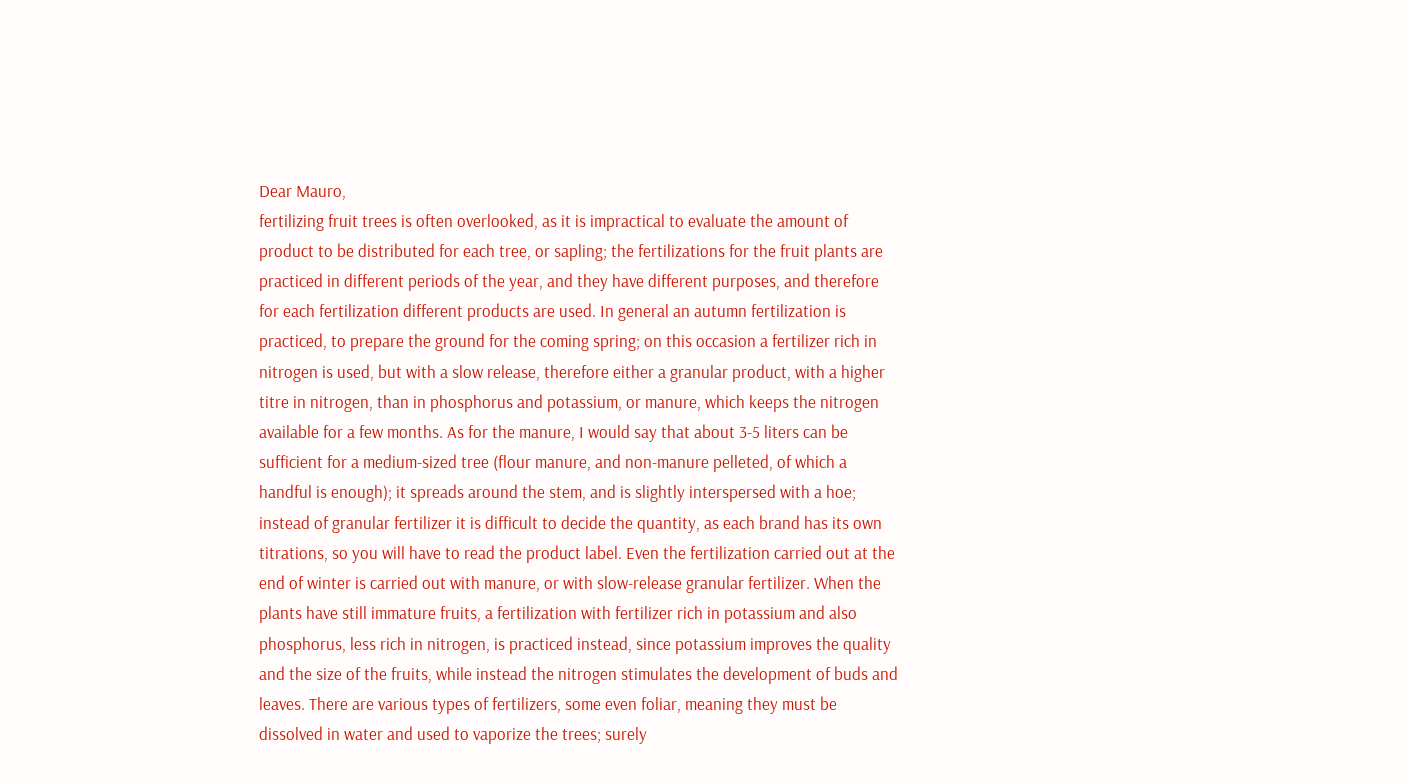Dear Mauro,
fertilizing fruit trees is often overlooked, as it is impractical to evaluate the amount of product to be distributed for each tree, or sapling; the fertilizations for the fruit plants are practiced in different periods of the year, and they have different purposes, and therefore for each fertilization different products are used. In general an autumn fertilization is practiced, to prepare the ground for the coming spring; on this occasion a fertilizer rich in nitrogen is used, but with a slow release, therefore either a granular product, with a higher titre in nitrogen, than in phosphorus and potassium, or manure, which keeps the nitrogen available for a few months. As for the manure, I would say that about 3-5 liters can be sufficient for a medium-sized tree (flour manure, and non-manure pelleted, of which a handful is enough); it spreads around the stem, and is slightly interspersed with a hoe; instead of granular fertilizer it is difficult to decide the quantity, as each brand has its own titrations, so you will have to read the product label. Even the fertilization carried out at the end of winter is carried out with manure, or with slow-release granular fertilizer. When the plants have still immature fruits, a fertilization with fertilizer rich in potassium and also phosphorus, less rich in nitrogen, is practiced instead, since potassium improves the quality and the size of the fruits, while instead the nitrogen stimulates the development of buds and leaves. There are various types of fertilizers, some even foliar, meaning they must be dissolved in water and used to vaporize the trees; surely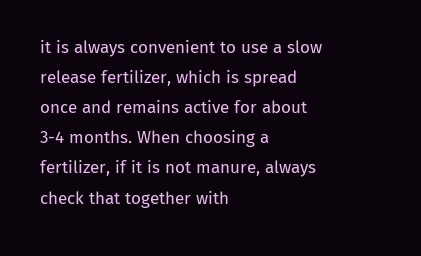it is always convenient to use a slow release fertilizer, which is spread once and remains active for about 3-4 months. When choosing a fertilizer, if it is not manure, always check that together with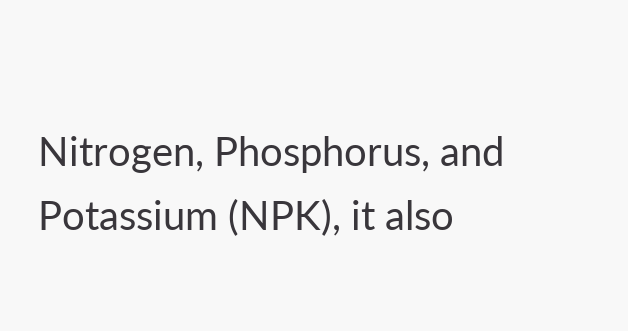Nitrogen, Phosphorus, and Potassium (NPK), it also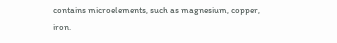contains microelements, such as magnesium, copper, iron.